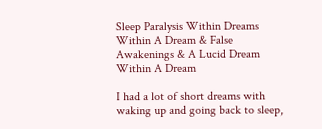Sleep Paralysis Within Dreams Within A Dream & False Awakenings & A Lucid Dream Within A Dream

I had a lot of short dreams with waking up and going back to sleep,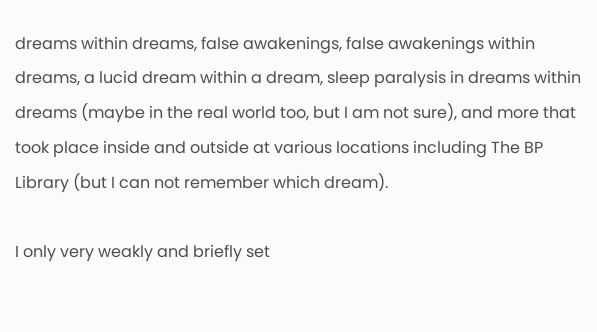dreams within dreams, false awakenings, false awakenings within dreams, a lucid dream within a dream, sleep paralysis in dreams within dreams (maybe in the real world too, but I am not sure), and more that took place inside and outside at various locations including The BP Library (but I can not remember which dream).

I only very weakly and briefly set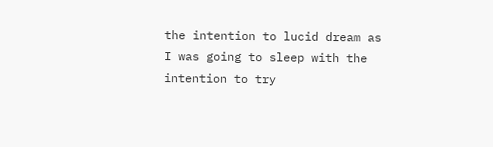the intention to lucid dream as I was going to sleep with the intention to try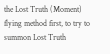the Lost Truth (Moment) flying method first, to try to summon Lost Truth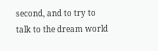second, and to try to talk to the dream world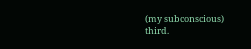(my subconscious) third.